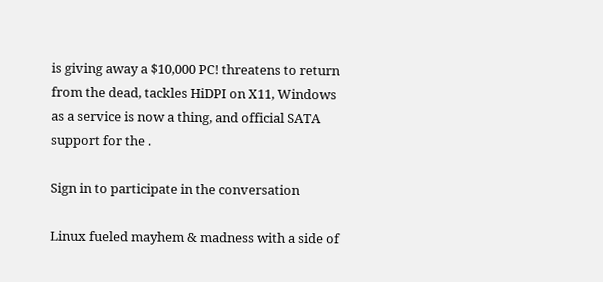is giving away a $10,000 PC! threatens to return from the dead, tackles HiDPI on X11, Windows as a service is now a thing, and official SATA support for the .

Sign in to participate in the conversation

Linux fueled mayhem & madness with a side of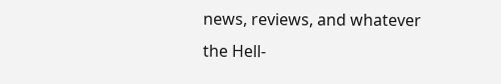news, reviews, and whatever the Hell-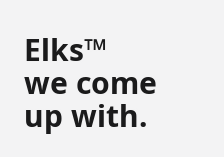Elks™ we come up with.